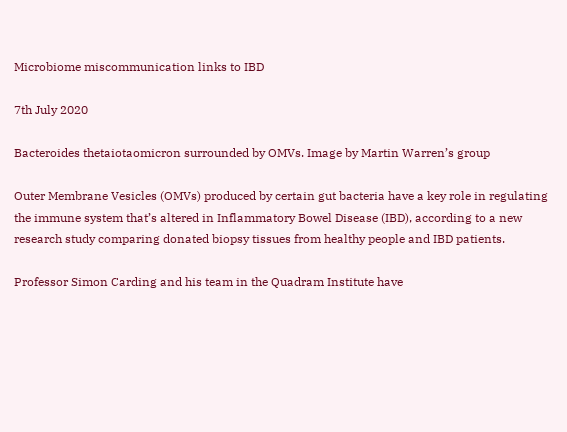Microbiome miscommunication links to IBD

7th July 2020

Bacteroides thetaiotaomicron surrounded by OMVs. Image by Martin Warren’s group

Outer Membrane Vesicles (OMVs) produced by certain gut bacteria have a key role in regulating the immune system that’s altered in Inflammatory Bowel Disease (IBD), according to a new research study comparing donated biopsy tissues from healthy people and IBD patients.

Professor Simon Carding and his team in the Quadram Institute have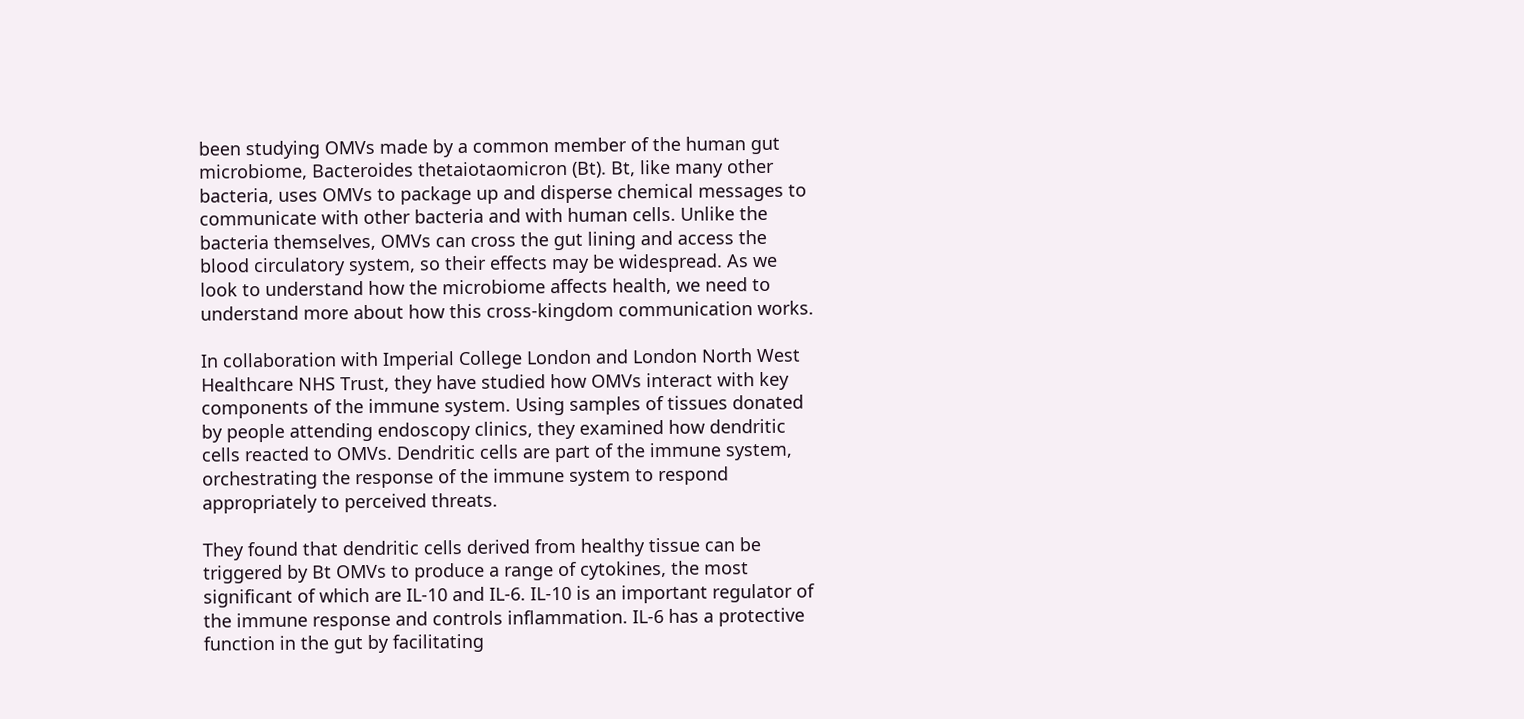been studying OMVs made by a common member of the human gut microbiome, Bacteroides thetaiotaomicron (Bt). Bt, like many other bacteria, uses OMVs to package up and disperse chemical messages to communicate with other bacteria and with human cells. Unlike the bacteria themselves, OMVs can cross the gut lining and access the blood circulatory system, so their effects may be widespread. As we look to understand how the microbiome affects health, we need to understand more about how this cross-kingdom communication works.

In collaboration with Imperial College London and London North West Healthcare NHS Trust, they have studied how OMVs interact with key components of the immune system. Using samples of tissues donated by people attending endoscopy clinics, they examined how dendritic cells reacted to OMVs. Dendritic cells are part of the immune system, orchestrating the response of the immune system to respond appropriately to perceived threats.

They found that dendritic cells derived from healthy tissue can be triggered by Bt OMVs to produce a range of cytokines, the most significant of which are IL-10 and IL-6. IL-10 is an important regulator of the immune response and controls inflammation. IL-6 has a protective function in the gut by facilitating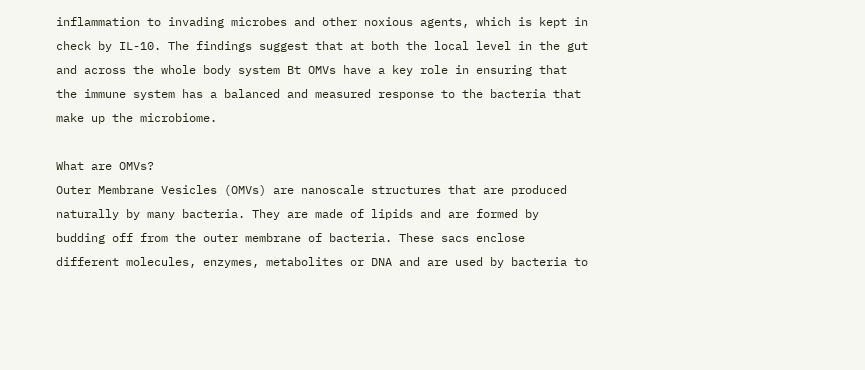inflammation to invading microbes and other noxious agents, which is kept in check by IL-10. The findings suggest that at both the local level in the gut and across the whole body system Bt OMVs have a key role in ensuring that the immune system has a balanced and measured response to the bacteria that make up the microbiome.

What are OMVs?
Outer Membrane Vesicles (OMVs) are nanoscale structures that are produced naturally by many bacteria. They are made of lipids and are formed by budding off from the outer membrane of bacteria. These sacs enclose different molecules, enzymes, metabolites or DNA and are used by bacteria to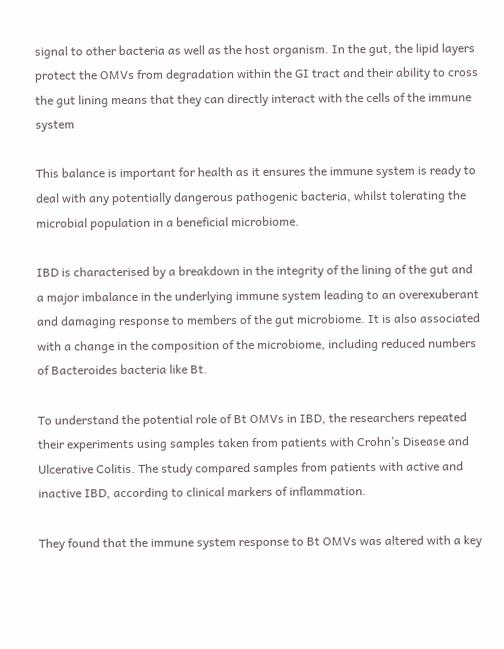signal to other bacteria as well as the host organism. In the gut, the lipid layers protect the OMVs from degradation within the GI tract and their ability to cross the gut lining means that they can directly interact with the cells of the immune system

This balance is important for health as it ensures the immune system is ready to deal with any potentially dangerous pathogenic bacteria, whilst tolerating the microbial population in a beneficial microbiome.

IBD is characterised by a breakdown in the integrity of the lining of the gut and a major imbalance in the underlying immune system leading to an overexuberant and damaging response to members of the gut microbiome. It is also associated with a change in the composition of the microbiome, including reduced numbers of Bacteroides bacteria like Bt.

To understand the potential role of Bt OMVs in IBD, the researchers repeated their experiments using samples taken from patients with Crohn’s Disease and Ulcerative Colitis. The study compared samples from patients with active and inactive IBD, according to clinical markers of inflammation.

They found that the immune system response to Bt OMVs was altered with a key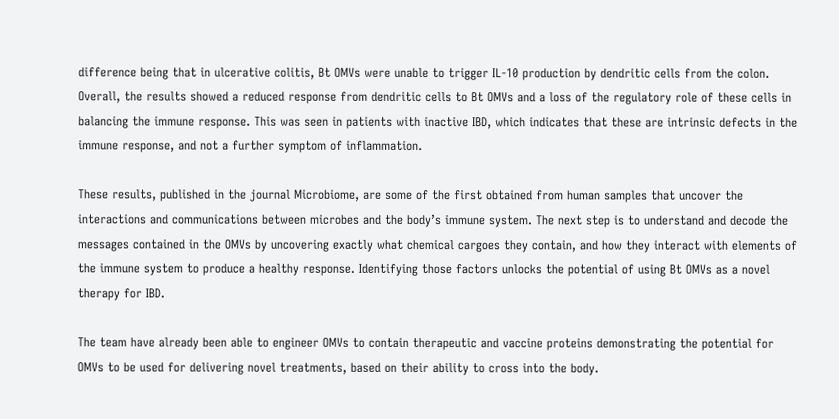difference being that in ulcerative colitis, Bt OMVs were unable to trigger IL-10 production by dendritic cells from the colon. Overall, the results showed a reduced response from dendritic cells to Bt OMVs and a loss of the regulatory role of these cells in balancing the immune response. This was seen in patients with inactive IBD, which indicates that these are intrinsic defects in the immune response, and not a further symptom of inflammation.

These results, published in the journal Microbiome, are some of the first obtained from human samples that uncover the interactions and communications between microbes and the body’s immune system. The next step is to understand and decode the messages contained in the OMVs by uncovering exactly what chemical cargoes they contain, and how they interact with elements of the immune system to produce a healthy response. Identifying those factors unlocks the potential of using Bt OMVs as a novel therapy for IBD.

The team have already been able to engineer OMVs to contain therapeutic and vaccine proteins demonstrating the potential for OMVs to be used for delivering novel treatments, based on their ability to cross into the body.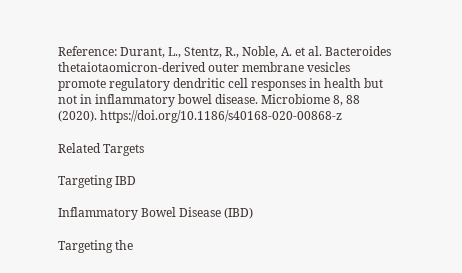Reference: Durant, L., Stentz, R., Noble, A. et al. Bacteroides thetaiotaomicron-derived outer membrane vesicles promote regulatory dendritic cell responses in health but not in inflammatory bowel disease. Microbiome 8, 88 (2020). https://doi.org/10.1186/s40168-020-00868-z

Related Targets

Targeting IBD

Inflammatory Bowel Disease (IBD)

Targeting the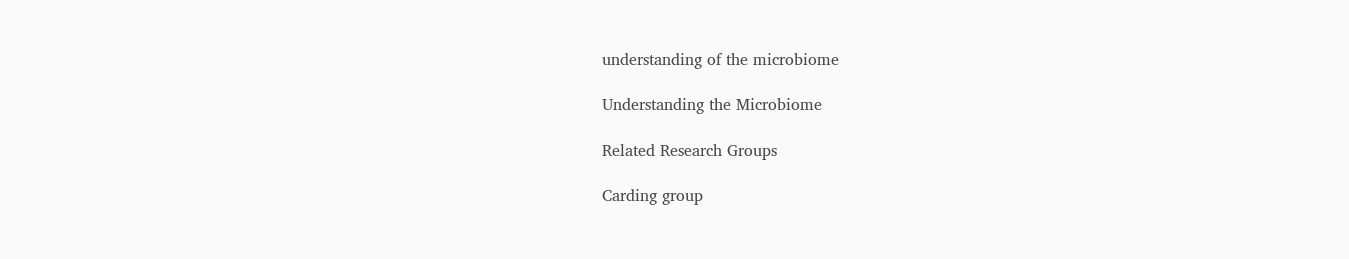understanding of the microbiome

Understanding the Microbiome

Related Research Groups

Carding group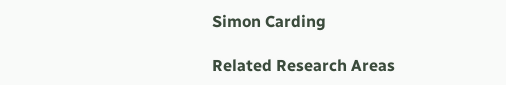Simon Carding

Related Research Areas